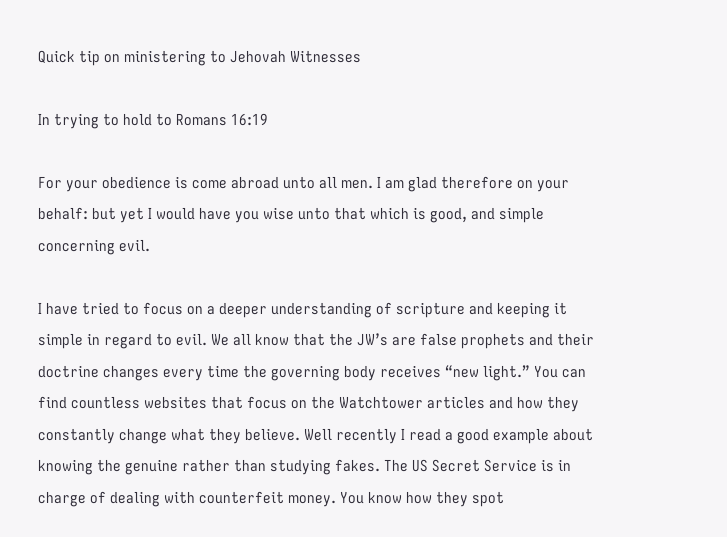Quick tip on ministering to Jehovah Witnesses

In trying to hold to Romans 16:19

For your obedience is come abroad unto all men. I am glad therefore on your behalf: but yet I would have you wise unto that which is good, and simple concerning evil.

I have tried to focus on a deeper understanding of scripture and keeping it simple in regard to evil. We all know that the JW’s are false prophets and their doctrine changes every time the governing body receives “new light.” You can find countless websites that focus on the Watchtower articles and how they constantly change what they believe. Well recently I read a good example about knowing the genuine rather than studying fakes. The US Secret Service is in charge of dealing with counterfeit money. You know how they spot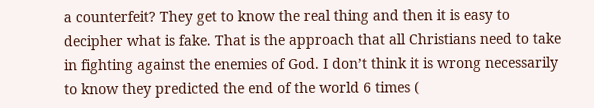a counterfeit? They get to know the real thing and then it is easy to decipher what is fake. That is the approach that all Christians need to take in fighting against the enemies of God. I don’t think it is wrong necessarily to know they predicted the end of the world 6 times (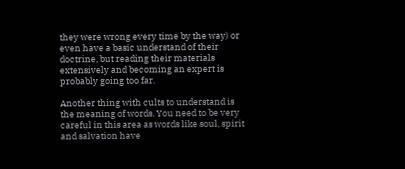they were wrong every time by the way) or even have a basic understand of their doctrine, but reading their materials extensively and becoming an expert is probably going too far.

Another thing with cults to understand is the meaning of words. You need to be very careful in this area as words like soul, spirit and salvation have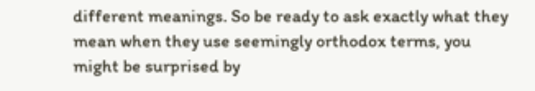different meanings. So be ready to ask exactly what they mean when they use seemingly orthodox terms, you might be surprised by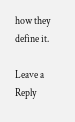how they define it.

Leave a Reply